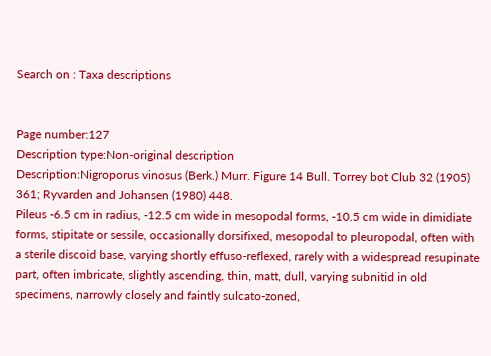Search on : Taxa descriptions


Page number:127
Description type:Non-original description
Description:Nigroporus vinosus (Berk.) Murr. Figure 14 Bull. Torrey bot Club 32 (1905) 361; Ryvarden and Johansen (1980) 448.
Pileus -6.5 cm in radius, -12.5 cm wide in mesopodal forms, -10.5 cm wide in dimidiate forms, stipitate or sessile, occasionally dorsifixed, mesopodal to pleuropodal, often with a sterile discoid base, varying shortly effuso-reflexed, rarely with a widespread resupinate part, often imbricate, slightly ascending, thin, matt, dull, varying subnitid in old specimens, narrowly closely and faintly sulcato-zoned,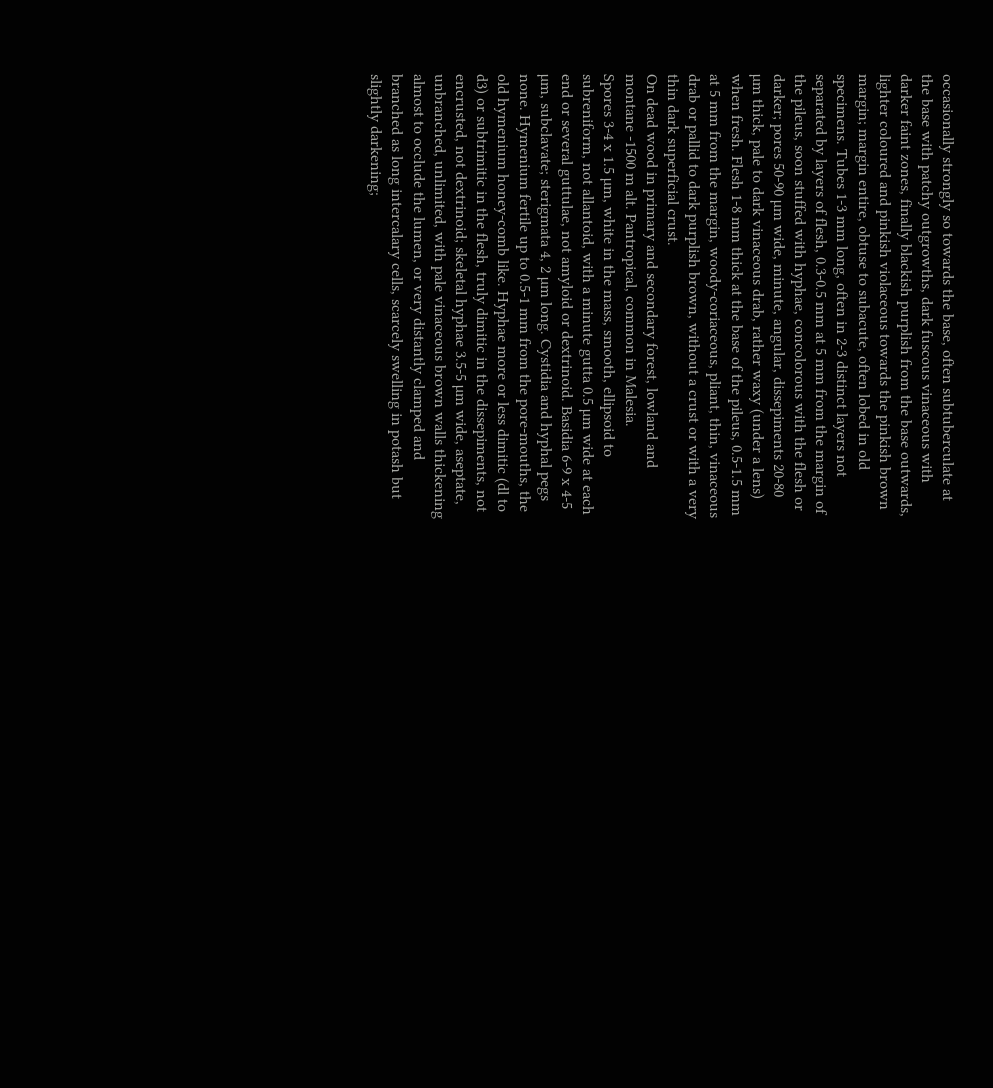occasionally strongly so towards the base, often subtuberculate at the base with patchy outgrowths, dark fuscous vinaceous with darker faint zones, finally blackish purplish from the base outwards, lighter coloured and pinkish violaceous towards the pinkish brown margin; margin entire, obtuse to subacute, often lobed in old specimens. Tubes 1-3 mm long, often in 2-3 distinct layers not separated by layers of flesh, 0.3-0.5 mm at 5 mm from the margin of the pileus, soon stuffed with hyphae, concolorous with the flesh or darker; pores 50-90 µm wide, minute, angular, dissepiments 20-80 µm thick, pale to dark vinaceous drab, rather waxy (under a lens) when fresh. Flesh 1-8 mm thick at the base of the pileus, 0.5-1.5 mm at 5 mm from the margin, woody-coriaceous, pliant, thin, vinaceous drab or pallid to dark purplish brown, without a crust or with a very thin dark superficial crust.
On dead wood in primary and secondary forest, lowland and montane -1500 m alt. Pantropical, common in Malesia.
Spores 3-4 x 1.5 µm, white in the mass, smooth, ellipsoid to subreniform, not allantoid, with a minute gutta 0.5 µm wide at each end or several guttulae, not amyloid or dextrinoid. Basidia 6-9 x 4-5 µm, subclavate; sterigmata 4, 2 µm long. Cystidia and hyphal pegs none. Hymenium fertile up to 0.5-1 mm from the pore-mouths, the old hymenium honey-comb like. Hyphae more or less dimitic (dl to d3) or subtrimitic in the flesh, truly dimitic in the dissepiments, not encrusted, not dextrinoid; skeletal hyphae 3.5-5 µm wide, aseptate, unbranched, unlimited, with pale vinaceous brown walls thickening almost to occlude the lumen, or very distantly clamped and branched as long intercalary cells, scarcely swelling in potash but slightly darkening;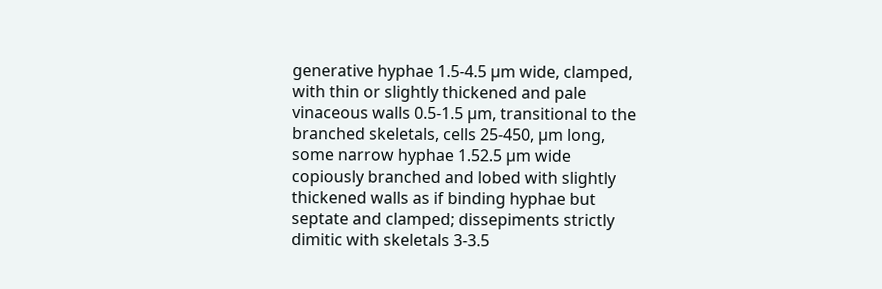generative hyphae 1.5-4.5 µm wide, clamped, with thin or slightly thickened and pale vinaceous walls 0.5-1.5 µm, transitional to the branched skeletals, cells 25-450, µm long, some narrow hyphae 1.52.5 µm wide copiously branched and lobed with slightly thickened walls as if binding hyphae but septate and clamped; dissepiments strictly dimitic with skeletals 3-3.5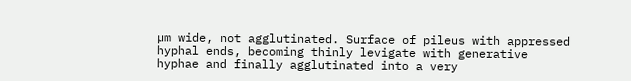µm wide, not agglutinated. Surface of pileus with appressed hyphal ends, becoming thinly levigate with generative hyphae and finally agglutinated into a very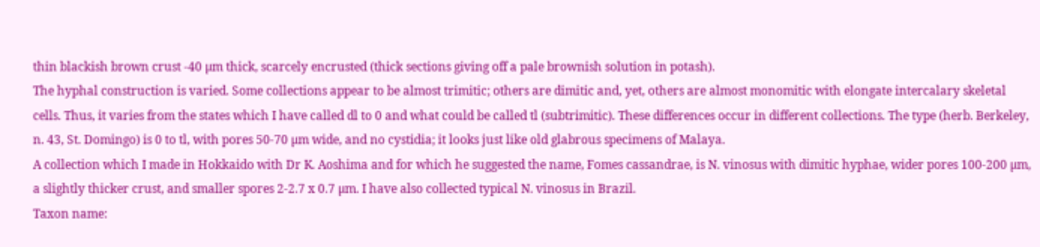thin blackish brown crust -40 µm thick, scarcely encrusted (thick sections giving off a pale brownish solution in potash).
The hyphal construction is varied. Some collections appear to be almost trimitic; others are dimitic and, yet, others are almost monomitic with elongate intercalary skeletal cells. Thus, it varies from the states which I have called dl to 0 and what could be called tl (subtrimitic). These differences occur in different collections. The type (herb. Berkeley, n. 43, St. Domingo) is 0 to tl, with pores 50-70 µm wide, and no cystidia; it looks just like old glabrous specimens of Malaya.
A collection which I made in Hokkaido with Dr K. Aoshima and for which he suggested the name, Fomes cassandrae, is N. vinosus with dimitic hyphae, wider pores 100-200 µm, a slightly thicker crust, and smaller spores 2-2.7 x 0.7 µm. I have also collected typical N. vinosus in Brazil.
Taxon name: